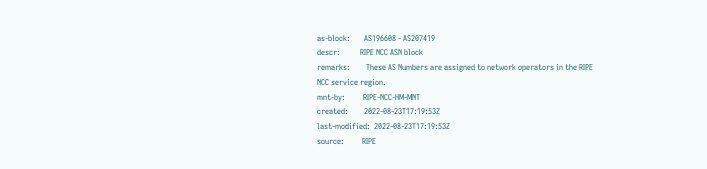as-block:       AS196608 - AS207419
descr:          RIPE NCC ASN block
remarks:        These AS Numbers are assigned to network operators in the RIPE NCC service region.
mnt-by:         RIPE-NCC-HM-MNT
created:        2022-08-23T17:19:53Z
last-modified:  2022-08-23T17:19:53Z
source:         RIPE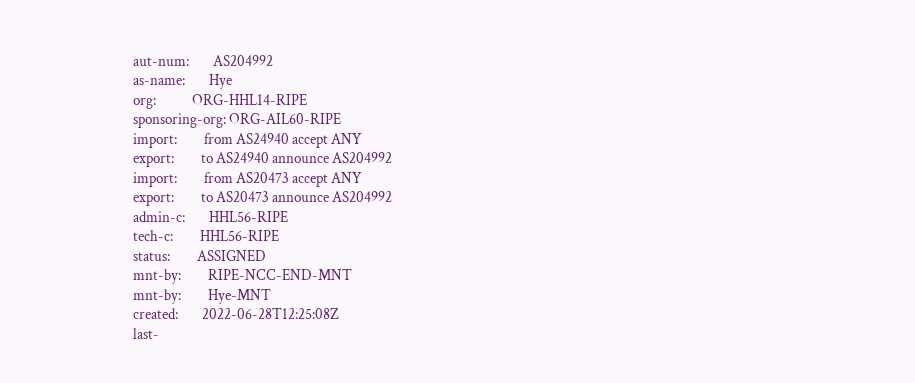aut-num:        AS204992
as-name:        Hye
org:            ORG-HHL14-RIPE
sponsoring-org: ORG-AIL60-RIPE
import:         from AS24940 accept ANY
export:         to AS24940 announce AS204992
import:         from AS20473 accept ANY
export:         to AS20473 announce AS204992
admin-c:        HHL56-RIPE
tech-c:         HHL56-RIPE
status:         ASSIGNED
mnt-by:         RIPE-NCC-END-MNT
mnt-by:         Hye-MNT
created:        2022-06-28T12:25:08Z
last-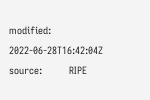modified:  2022-06-28T16:42:04Z
source:         RIPE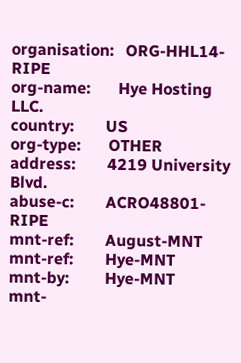organisation:   ORG-HHL14-RIPE
org-name:       Hye Hosting LLC.
country:        US
org-type:       OTHER
address:        4219 University Blvd.
abuse-c:        ACRO48801-RIPE
mnt-ref:        August-MNT
mnt-ref:        Hye-MNT
mnt-by:         Hye-MNT
mnt-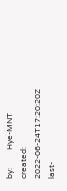by:         Hye-MNT
created:        2022-06-24T17:20:20Z
last-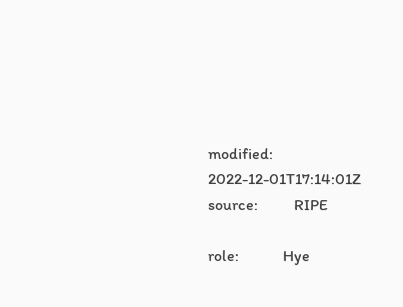modified:  2022-12-01T17:14:01Z
source:         RIPE

role:           Hye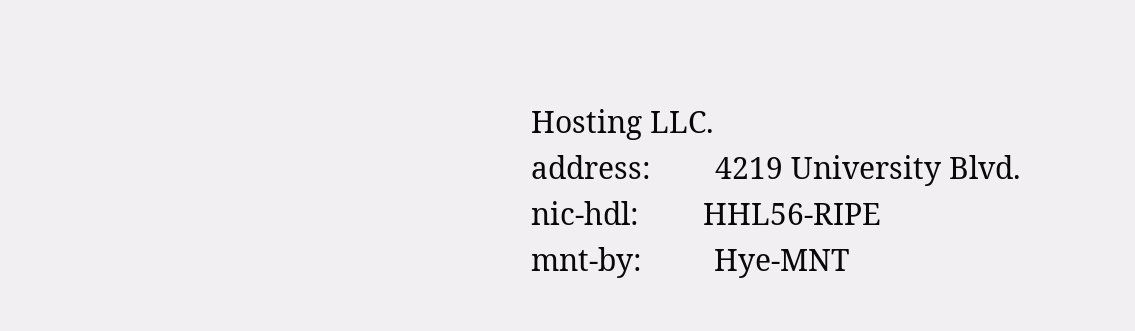Hosting LLC.
address:        4219 University Blvd.
nic-hdl:        HHL56-RIPE
mnt-by:         Hye-MNT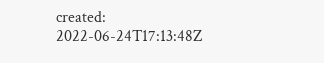created:        2022-06-24T17:13:48Z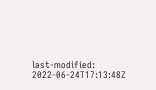last-modified:  2022-06-24T17:13:48Z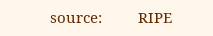source:         RIPE